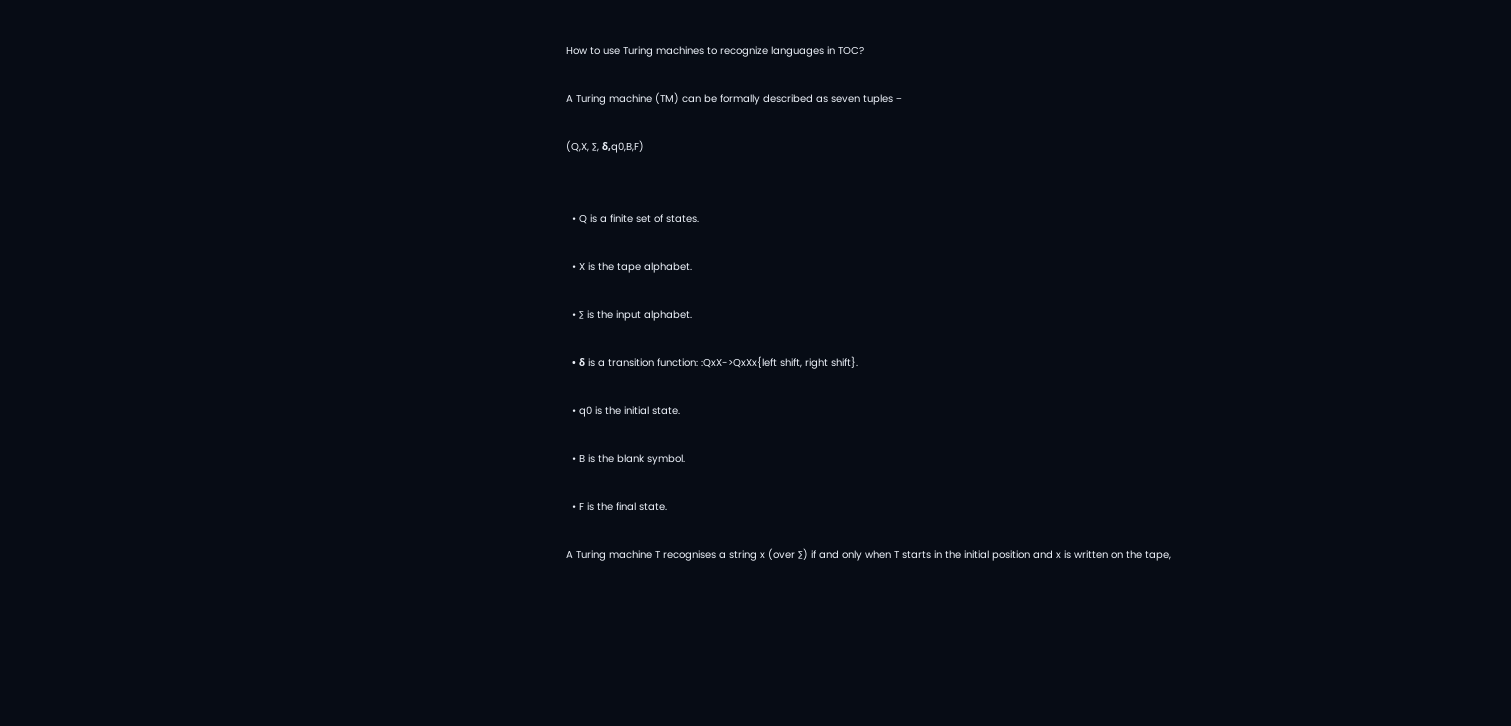How to use Turing machines to recognize languages in TOC?

A Turing machine (TM) can be formally described as seven tuples −

(Q,X, ∑, δ,q0,B,F)


  • Q is a finite set of states.

  • X is the tape alphabet.

  • ∑ is the input alphabet.

  • δ is a transition function: :QxX->QxXx{left shift, right shift}.

  • q0 is the initial state.

  • B is the blank symbol.

  • F is the final state.

A Turing machine T recognises a string x (over ∑) if and only when T starts in the initial position and x is written on the tape,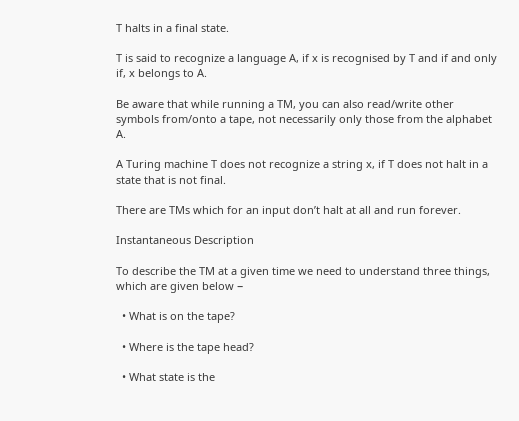T halts in a final state.

T is said to recognize a language A, if x is recognised by T and if and only if, x belongs to A.

Be aware that while running a TM, you can also read/write other symbols from/onto a tape, not necessarily only those from the alphabet A.

A Turing machine T does not recognize a string x, if T does not halt in a state that is not final.

There are TMs which for an input don’t halt at all and run forever.

Instantaneous Description

To describe the TM at a given time we need to understand three things, which are given below −

  • What is on the tape?

  • Where is the tape head?

  • What state is the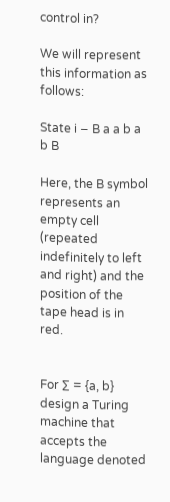control in?

We will represent this information as follows:

State i − B a a b a b B

Here, the B symbol represents an empty cell (repeated indefinitely to left and right) and the position of the tape head is in red.


For ∑ = {a, b} design a Turing machine that accepts the language denoted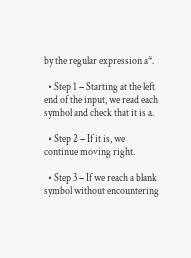by the regular expression a*.

  • Step 1 − Starting at the left end of the input, we read each symbol and check that it is a.

  • Step 2 − If it is, we continue moving right.

  • Step 3 − If we reach a blank symbol without encountering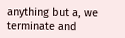anything but a, we terminate and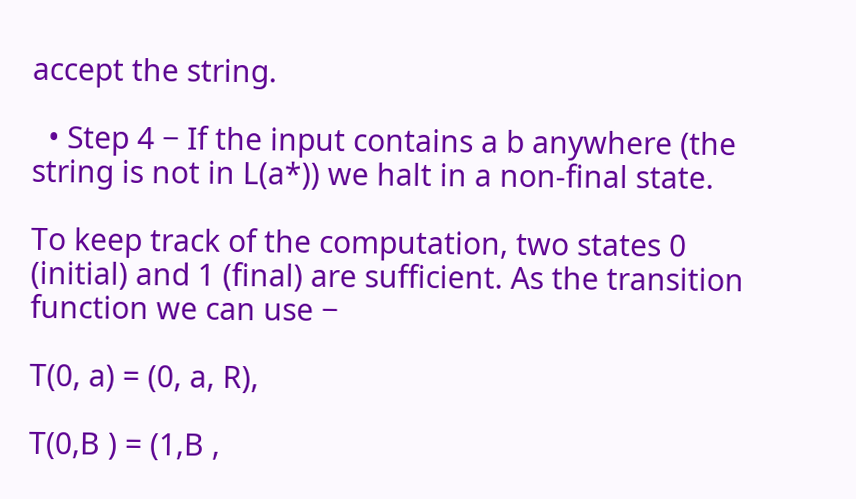accept the string.

  • Step 4 − If the input contains a b anywhere (the string is not in L(a*)) we halt in a non-final state.

To keep track of the computation, two states 0 (initial) and 1 (final) are sufficient. As the transition function we can use −

T(0, a) = (0, a, R),

T(0,B ) = (1,B ,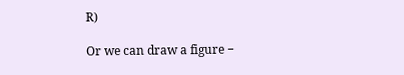R)

Or we can draw a figure −